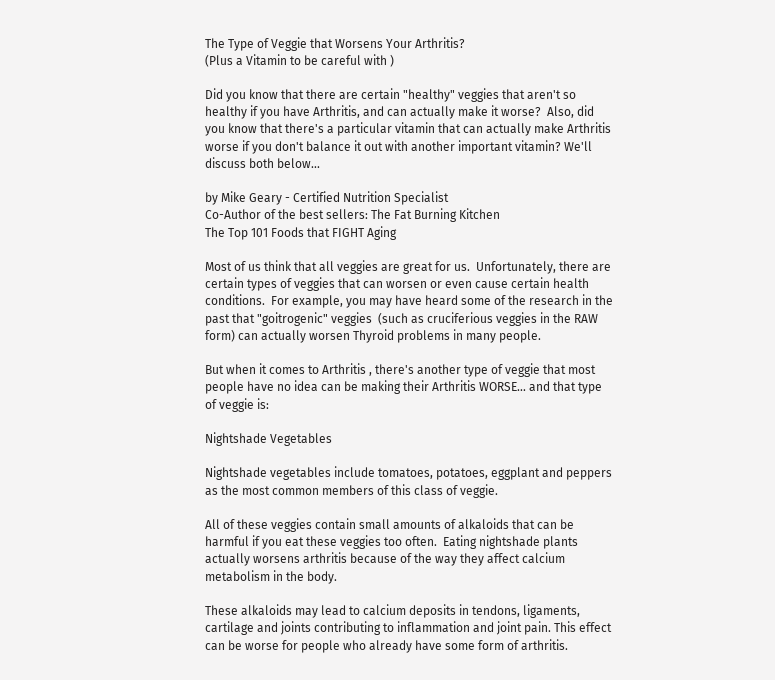The Type of Veggie that Worsens Your Arthritis?
(Plus a Vitamin to be careful with )

Did you know that there are certain "healthy" veggies that aren't so healthy if you have Arthritis, and can actually make it worse?  Also, did you know that there's a particular vitamin that can actually make Arthritis worse if you don't balance it out with another important vitamin? We'll discuss both below...

by Mike Geary - Certified Nutrition Specialist
Co-Author of the best sellers: The Fat Burning Kitchen
The Top 101 Foods that FIGHT Aging

Most of us think that all veggies are great for us.  Unfortunately, there are certain types of veggies that can worsen or even cause certain health conditions.  For example, you may have heard some of the research in the past that "goitrogenic" veggies  (such as cruciferious veggies in the RAW form) can actually worsen Thyroid problems in many people.

But when it comes to Arthritis , there's another type of veggie that most people have no idea can be making their Arthritis WORSE... and that type of veggie is:

Nightshade Vegetables

Nightshade vegetables include tomatoes, potatoes, eggplant and peppers as the most common members of this class of veggie.

All of these veggies contain small amounts of alkaloids that can be harmful if you eat these veggies too often.  Eating nightshade plants actually worsens arthritis because of the way they affect calcium metabolism in the body.

These alkaloids may lead to calcium deposits in tendons, ligaments, cartilage and joints contributing to inflammation and joint pain. This effect can be worse for people who already have some form of arthritis.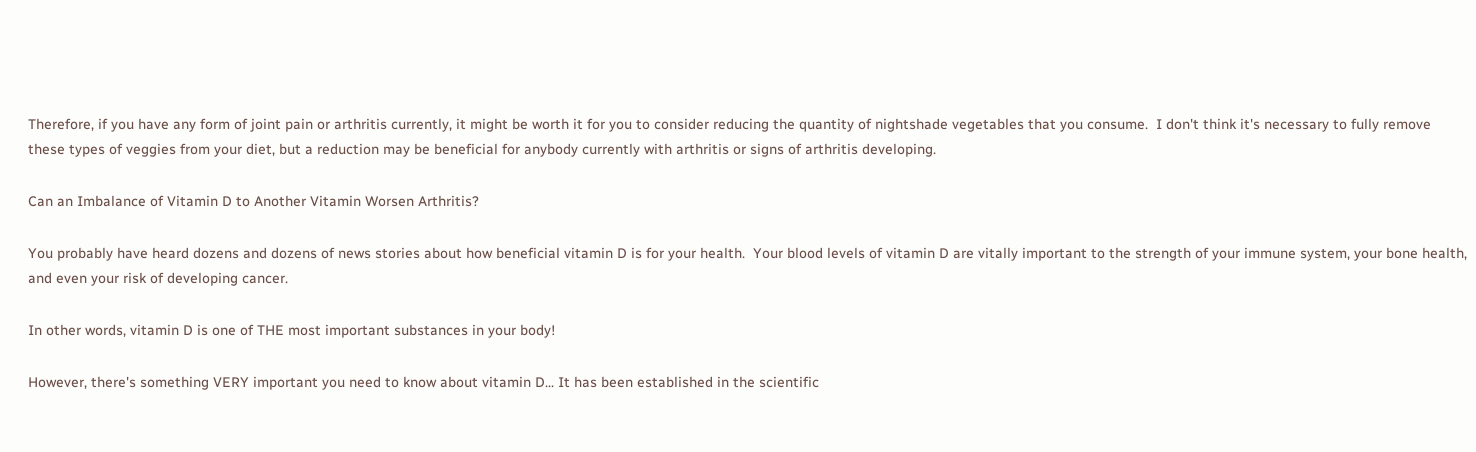Therefore, if you have any form of joint pain or arthritis currently, it might be worth it for you to consider reducing the quantity of nightshade vegetables that you consume.  I don't think it's necessary to fully remove these types of veggies from your diet, but a reduction may be beneficial for anybody currently with arthritis or signs of arthritis developing.

Can an Imbalance of Vitamin D to Another Vitamin Worsen Arthritis?

You probably have heard dozens and dozens of news stories about how beneficial vitamin D is for your health.  Your blood levels of vitamin D are vitally important to the strength of your immune system, your bone health, and even your risk of developing cancer.

In other words, vitamin D is one of THE most important substances in your body!

However, there's something VERY important you need to know about vitamin D... It has been established in the scientific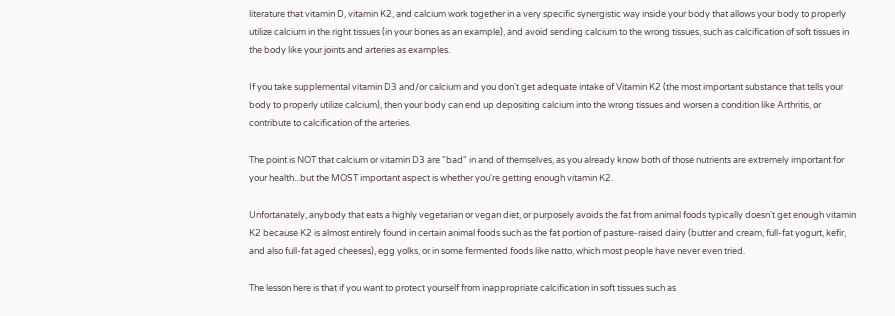literature that vitamin D, vitamin K2, and calcium work together in a very specific synergistic way inside your body that allows your body to properly utilize calcium in the right tissues (in your bones as an example), and avoid sending calcium to the wrong tissues, such as calcification of soft tissues in the body like your joints and arteries as examples.

If you take supplemental vitamin D3 and/or calcium and you don't get adequate intake of Vitamin K2 (the most important substance that tells your body to properly utilize calcium), then your body can end up depositing calcium into the wrong tissues and worsen a condition like Arthritis, or contribute to calcification of the arteries.

The point is NOT that calcium or vitamin D3 are "bad" in and of themselves, as you already know both of those nutrients are extremely important for your health...but the MOST important aspect is whether you're getting enough vitamin K2.

Unfortanately, anybody that eats a highly vegetarian or vegan diet, or purposely avoids the fat from animal foods typically doesn't get enough vitamin K2 because K2 is almost entirely found in certain animal foods such as the fat portion of pasture-raised dairy (butter and cream, full-fat yogurt, kefir, and also full-fat aged cheeses), egg yolks, or in some fermented foods like natto, which most people have never even tried.

The lesson here is that if you want to protect yourself from inappropriate calcification in soft tissues such as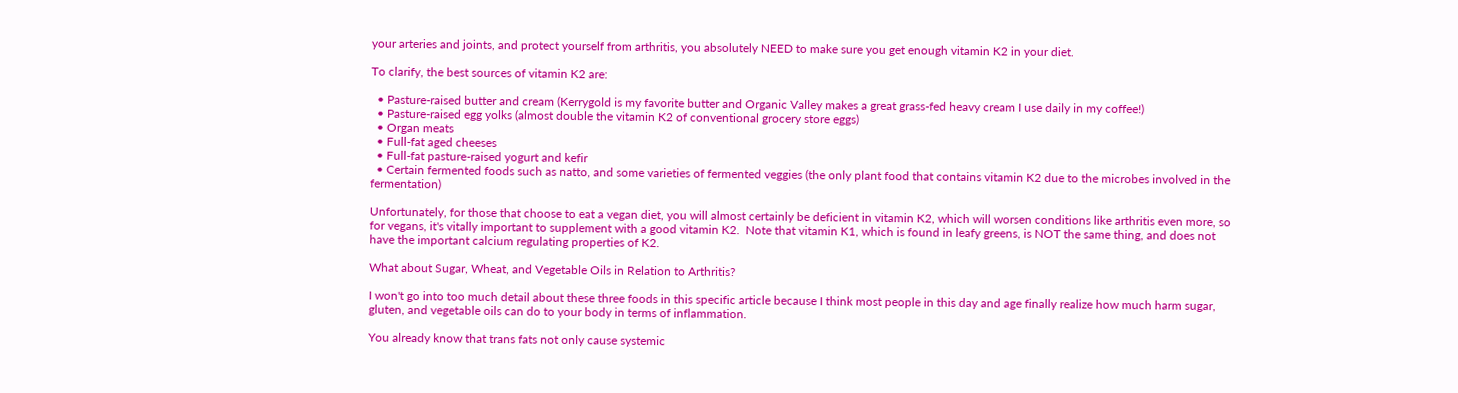your arteries and joints, and protect yourself from arthritis, you absolutely NEED to make sure you get enough vitamin K2 in your diet.

To clarify, the best sources of vitamin K2 are:

  • Pasture-raised butter and cream (Kerrygold is my favorite butter and Organic Valley makes a great grass-fed heavy cream I use daily in my coffee!)
  • Pasture-raised egg yolks (almost double the vitamin K2 of conventional grocery store eggs)
  • Organ meats
  • Full-fat aged cheeses
  • Full-fat pasture-raised yogurt and kefir
  • Certain fermented foods such as natto, and some varieties of fermented veggies (the only plant food that contains vitamin K2 due to the microbes involved in the fermentation)

Unfortunately, for those that choose to eat a vegan diet, you will almost certainly be deficient in vitamin K2, which will worsen conditions like arthritis even more, so for vegans, it's vitally important to supplement with a good vitamin K2.  Note that vitamin K1, which is found in leafy greens, is NOT the same thing, and does not have the important calcium regulating properties of K2.

What about Sugar, Wheat, and Vegetable Oils in Relation to Arthritis?

I won't go into too much detail about these three foods in this specific article because I think most people in this day and age finally realize how much harm sugar, gluten, and vegetable oils can do to your body in terms of inflammation.

You already know that trans fats not only cause systemic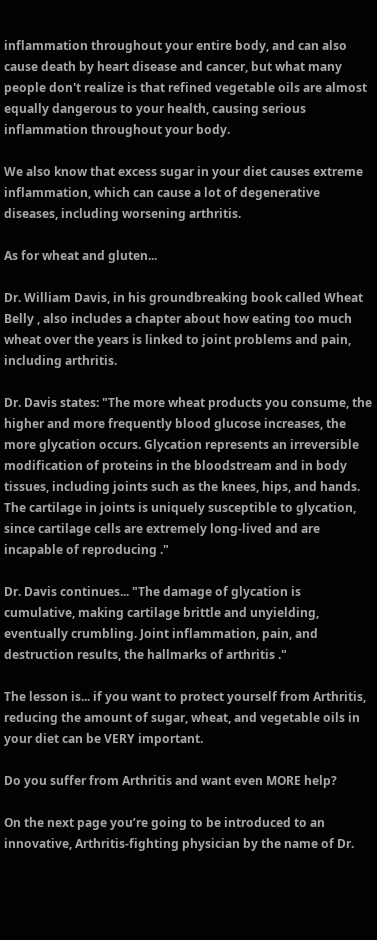inflammation throughout your entire body, and can also cause death by heart disease and cancer, but what many people don't realize is that refined vegetable oils are almost equally dangerous to your health, causing serious inflammation throughout your body.

We also know that excess sugar in your diet causes extreme inflammation, which can cause a lot of degenerative diseases, including worsening arthritis.

As for wheat and gluten...

Dr. William Davis, in his groundbreaking book called Wheat Belly , also includes a chapter about how eating too much wheat over the years is linked to joint problems and pain, including arthritis.

Dr. Davis states: "The more wheat products you consume, the higher and more frequently blood glucose increases, the more glycation occurs. Glycation represents an irreversible modification of proteins in the bloodstream and in body tissues, including joints such as the knees, hips, and hands.  The cartilage in joints is uniquely susceptible to glycation, since cartilage cells are extremely long-lived and are incapable of reproducing ."

Dr. Davis continues... "The damage of glycation is cumulative, making cartilage brittle and unyielding, eventually crumbling. Joint inflammation, pain, and destruction results, the hallmarks of arthritis ."

The lesson is... if you want to protect yourself from Arthritis, reducing the amount of sugar, wheat, and vegetable oils in your diet can be VERY important.

Do you suffer from Arthritis and want even MORE help?

On the next page you’re going to be introduced to an innovative, Arthritis-fighting physician by the name of Dr.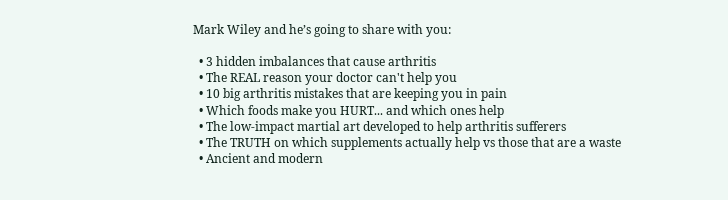Mark Wiley and he’s going to share with you:

  • 3 hidden imbalances that cause arthritis
  • The REAL reason your doctor can't help you
  • 10 big arthritis mistakes that are keeping you in pain
  • Which foods make you HURT... and which ones help
  • The low-impact martial art developed to help arthritis sufferers
  • The TRUTH on which supplements actually help vs those that are a waste
  • Ancient and modern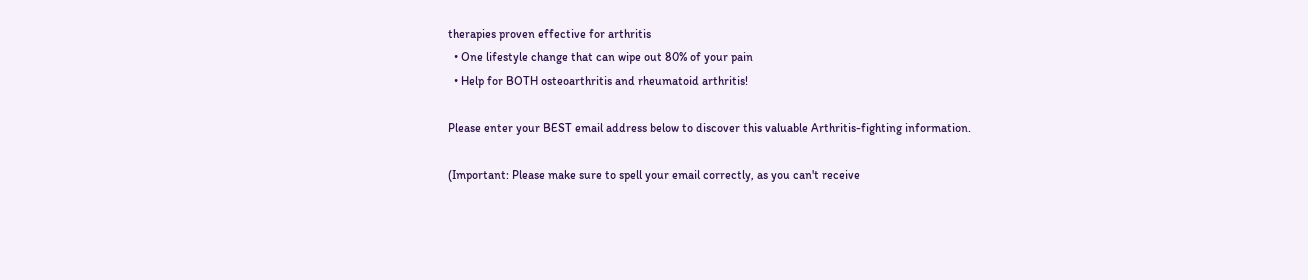therapies proven effective for arthritis
  • One lifestyle change that can wipe out 80% of your pain
  • Help for BOTH osteoarthritis and rheumatoid arthritis!

Please enter your BEST email address below to discover this valuable Arthritis-fighting information.

(Important: Please make sure to spell your email correctly, as you can't receive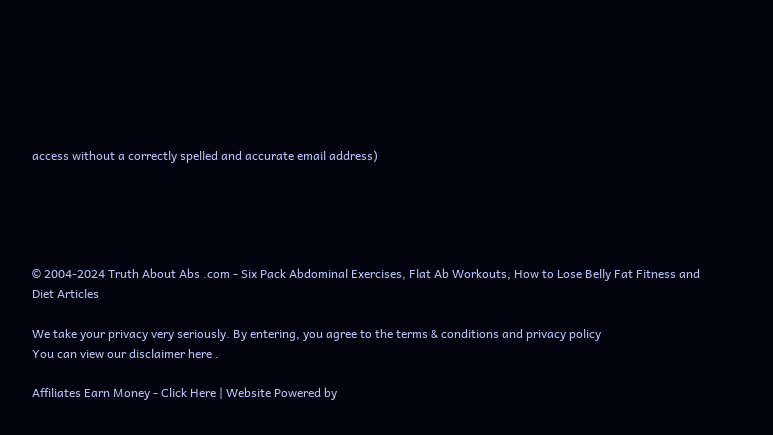access without a correctly spelled and accurate email address)





© 2004-2024 Truth About Abs .com - Six Pack Abdominal Exercises, Flat Ab Workouts, How to Lose Belly Fat Fitness and Diet Articles

We take your privacy very seriously. By entering, you agree to the terms & conditions and privacy policy
You can view our disclaimer here .

Affiliates Earn Money - Click Here | Website Powered by